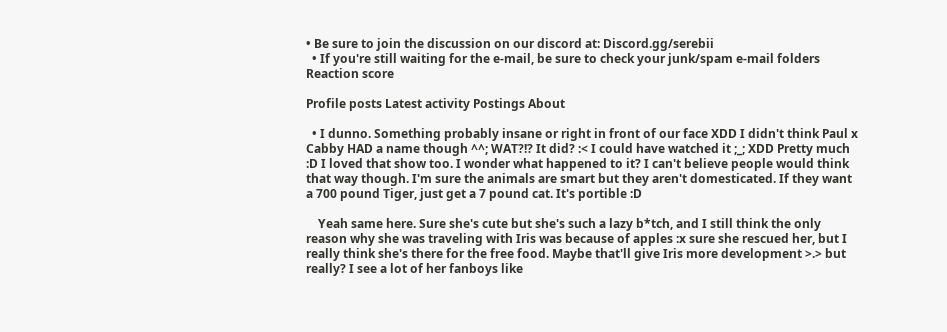• Be sure to join the discussion on our discord at: Discord.gg/serebii
  • If you're still waiting for the e-mail, be sure to check your junk/spam e-mail folders
Reaction score

Profile posts Latest activity Postings About

  • I dunno. Something probably insane or right in front of our face XDD I didn't think Paul x Cabby HAD a name though ^^; WAT?!? It did? :< I could have watched it ;_; XDD Pretty much :D I loved that show too. I wonder what happened to it? I can't believe people would think that way though. I'm sure the animals are smart but they aren't domesticated. If they want a 700 pound Tiger, just get a 7 pound cat. It's portible :D

    Yeah same here. Sure she's cute but she's such a lazy b*tch, and I still think the only reason why she was traveling with Iris was because of apples :x sure she rescued her, but I really think she's there for the free food. Maybe that'll give Iris more development >.> but really? I see a lot of her fanboys like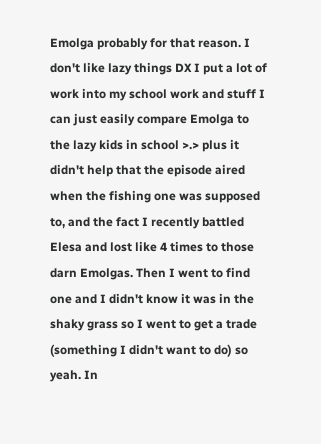Emolga probably for that reason. I don't like lazy things DX I put a lot of work into my school work and stuff I can just easily compare Emolga to the lazy kids in school >.> plus it didn't help that the episode aired when the fishing one was supposed to, and the fact I recently battled Elesa and lost like 4 times to those darn Emolgas. Then I went to find one and I didn't know it was in the shaky grass so I went to get a trade (something I didn't want to do) so yeah. In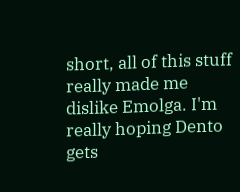short, all of this stuff really made me dislike Emolga. I'm really hoping Dento gets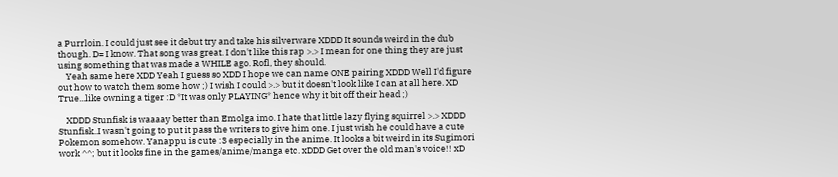a Purrloin. I could just see it debut try and take his silverware XDDD It sounds weird in the dub though. D= I know. That song was great. I don't like this rap >.> I mean for one thing they are just using something that was made a WHILE ago. Rofl, they should.
    Yeah same here XDD Yeah I guess so XDD I hope we can name ONE pairing XDDD Well I'd figure out how to watch them some how ;) I wish I could >.> but it doesn't look like I can at all here. XD True...like owning a tiger :D *It was only PLAYING* hence why it bit off their head ;)

    XDDD Stunfisk is waaaay better than Emolga imo. I hate that little lazy flying squirrel >.> XDDD Stunfisk..I wasn't going to put it pass the writers to give him one. I just wish he could have a cute Pokemon somehow. Yanappu is cute :3 especially in the anime. It looks a bit weird in its Sugimori work ^^; but it looks fine in the games/anime/manga etc. xDDD Get over the old man's voice!! xD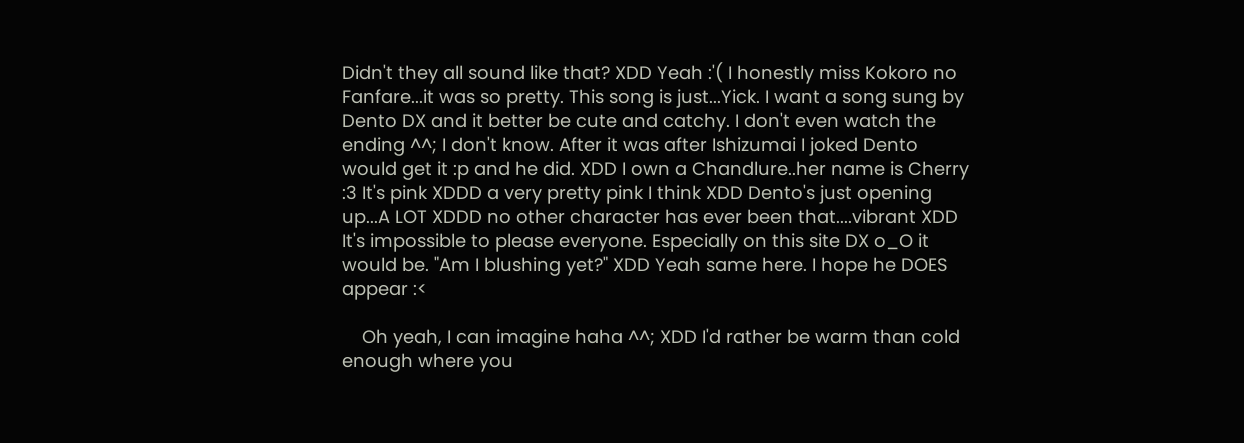Didn't they all sound like that? XDD Yeah :'( I honestly miss Kokoro no Fanfare...it was so pretty. This song is just...Yick. I want a song sung by Dento DX and it better be cute and catchy. I don't even watch the ending ^^; I don't know. After it was after Ishizumai I joked Dento would get it :p and he did. XDD I own a Chandlure..her name is Cherry :3 It's pink XDDD a very pretty pink I think XDD Dento's just opening up...A LOT XDDD no other character has ever been that....vibrant XDD It's impossible to please everyone. Especially on this site DX o_O it would be. "Am I blushing yet?" XDD Yeah same here. I hope he DOES appear :<

    Oh yeah, I can imagine haha ^^; XDD I'd rather be warm than cold enough where you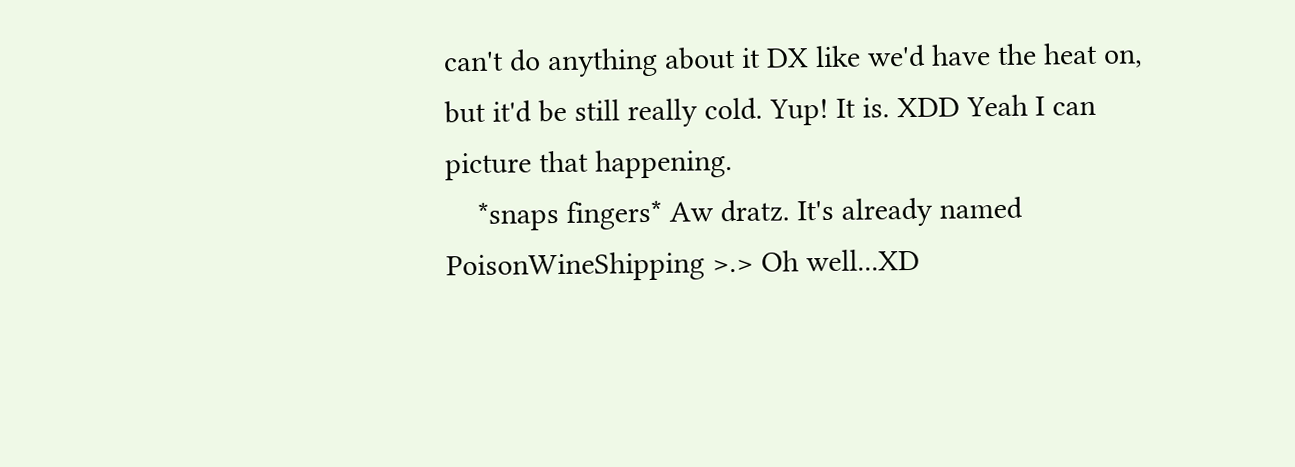can't do anything about it DX like we'd have the heat on, but it'd be still really cold. Yup! It is. XDD Yeah I can picture that happening.
    *snaps fingers* Aw dratz. It's already named PoisonWineShipping >.> Oh well...XD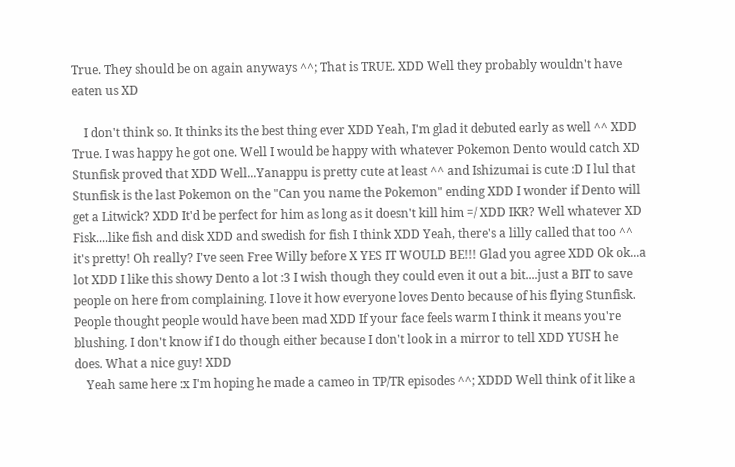True. They should be on again anyways ^^; That is TRUE. XDD Well they probably wouldn't have eaten us XD

    I don't think so. It thinks its the best thing ever XDD Yeah, I'm glad it debuted early as well ^^ XDD True. I was happy he got one. Well I would be happy with whatever Pokemon Dento would catch XD Stunfisk proved that XDD Well...Yanappu is pretty cute at least ^^ and Ishizumai is cute :D I lul that Stunfisk is the last Pokemon on the "Can you name the Pokemon" ending XDD I wonder if Dento will get a Litwick? XDD It'd be perfect for him as long as it doesn't kill him =/ XDD IKR? Well whatever XD Fisk....like fish and disk XDD and swedish for fish I think XDD Yeah, there's a lilly called that too ^^ it's pretty! Oh really? I've seen Free Willy before X YES IT WOULD BE!!! Glad you agree XDD Ok ok...a lot XDD I like this showy Dento a lot :3 I wish though they could even it out a bit....just a BIT to save people on here from complaining. I love it how everyone loves Dento because of his flying Stunfisk. People thought people would have been mad XDD If your face feels warm I think it means you're blushing. I don't know if I do though either because I don't look in a mirror to tell XDD YUSH he does. What a nice guy! XDD
    Yeah same here :x I'm hoping he made a cameo in TP/TR episodes ^^; XDDD Well think of it like a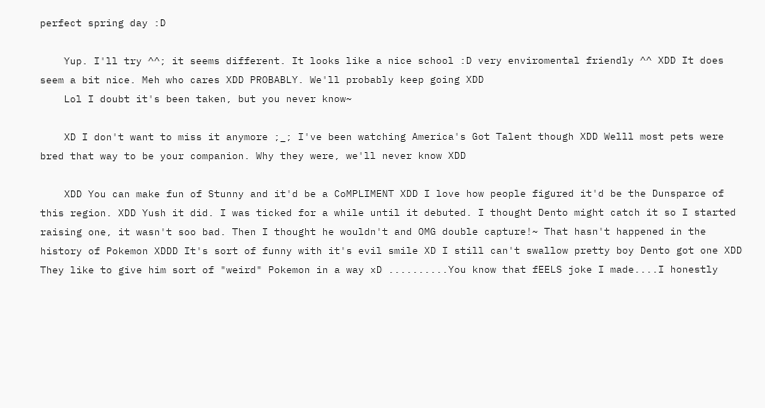perfect spring day :D

    Yup. I'll try ^^; it seems different. It looks like a nice school :D very enviromental friendly ^^ XDD It does seem a bit nice. Meh who cares XDD PROBABLY. We'll probably keep going XDD
    Lol I doubt it's been taken, but you never know~

    XD I don't want to miss it anymore ;_; I've been watching America's Got Talent though XDD Welll most pets were bred that way to be your companion. Why they were, we'll never know XDD

    XDD You can make fun of Stunny and it'd be a CoMPLIMENT XDD I love how people figured it'd be the Dunsparce of this region. XDD Yush it did. I was ticked for a while until it debuted. I thought Dento might catch it so I started raising one, it wasn't soo bad. Then I thought he wouldn't and OMG double capture!~ That hasn't happened in the history of Pokemon XDDD It's sort of funny with it's evil smile XD I still can't swallow pretty boy Dento got one XDD They like to give him sort of "weird" Pokemon in a way xD ..........You know that fEELS joke I made....I honestly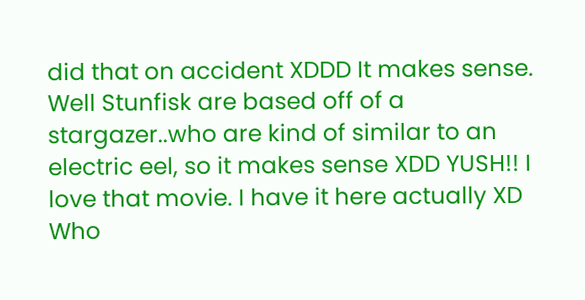did that on accident XDDD It makes sense. Well Stunfisk are based off of a stargazer..who are kind of similar to an electric eel, so it makes sense XDD YUSH!! I love that movie. I have it here actually XD Who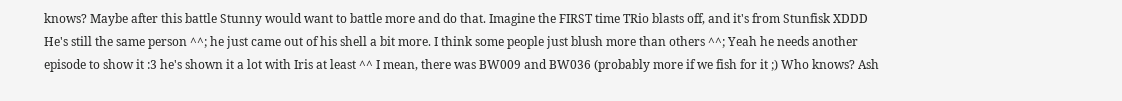knows? Maybe after this battle Stunny would want to battle more and do that. Imagine the FIRST time TRio blasts off, and it's from Stunfisk XDDD He's still the same person ^^; he just came out of his shell a bit more. I think some people just blush more than others ^^; Yeah he needs another episode to show it :3 he's shown it a lot with Iris at least ^^ I mean, there was BW009 and BW036 (probably more if we fish for it ;) Who knows? Ash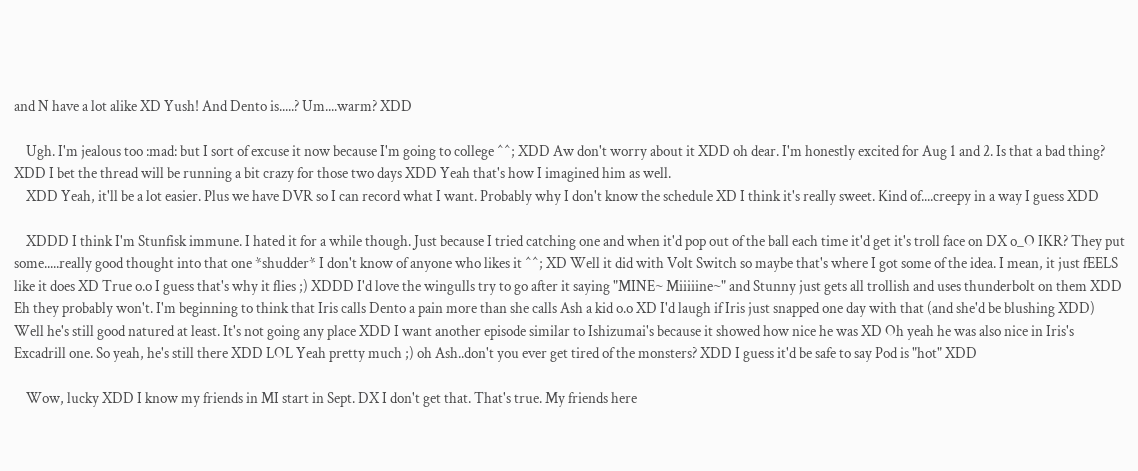and N have a lot alike XD Yush! And Dento is.....? Um....warm? XDD

    Ugh. I'm jealous too :mad: but I sort of excuse it now because I'm going to college ^^; XDD Aw don't worry about it XDD oh dear. I'm honestly excited for Aug 1 and 2. Is that a bad thing? XDD I bet the thread will be running a bit crazy for those two days XDD Yeah that's how I imagined him as well.
    XDD Yeah, it'll be a lot easier. Plus we have DVR so I can record what I want. Probably why I don't know the schedule XD I think it's really sweet. Kind of....creepy in a way I guess XDD

    XDDD I think I'm Stunfisk immune. I hated it for a while though. Just because I tried catching one and when it'd pop out of the ball each time it'd get it's troll face on DX o_O IKR? They put some.....really good thought into that one *shudder* I don't know of anyone who likes it ^^; XD Well it did with Volt Switch so maybe that's where I got some of the idea. I mean, it just fEELS like it does XD True o.o I guess that's why it flies ;) XDDD I'd love the wingulls try to go after it saying "MINE~ Miiiiine~" and Stunny just gets all trollish and uses thunderbolt on them XDD Eh they probably won't. I'm beginning to think that Iris calls Dento a pain more than she calls Ash a kid o.o XD I'd laugh if Iris just snapped one day with that (and she'd be blushing XDD) Well he's still good natured at least. It's not going any place XDD I want another episode similar to Ishizumai's because it showed how nice he was XD Oh yeah he was also nice in Iris's Excadrill one. So yeah, he's still there XDD LOL Yeah pretty much ;) oh Ash..don't you ever get tired of the monsters? XDD I guess it'd be safe to say Pod is "hot" XDD

    Wow, lucky XDD I know my friends in MI start in Sept. DX I don't get that. That's true. My friends here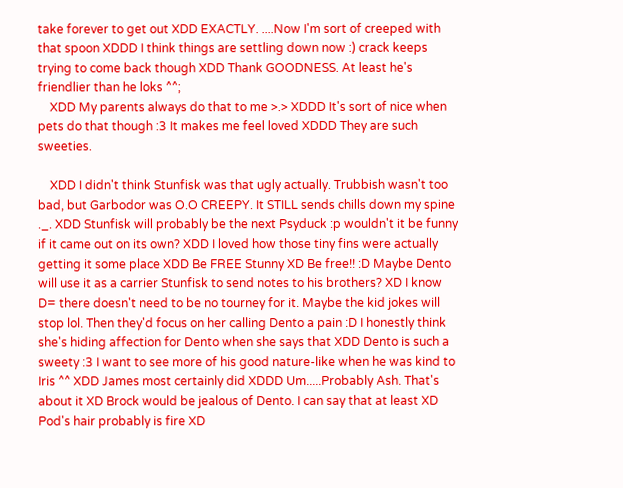take forever to get out XDD EXACTLY. ....Now I'm sort of creeped with that spoon XDDD I think things are settling down now :) crack keeps trying to come back though XDD Thank GOODNESS. At least he's friendlier than he loks ^^;
    XDD My parents always do that to me >.> XDDD It's sort of nice when pets do that though :3 It makes me feel loved XDDD They are such sweeties.

    XDD I didn't think Stunfisk was that ugly actually. Trubbish wasn't too bad, but Garbodor was O.O CREEPY. It STILL sends chills down my spine ._. XDD Stunfisk will probably be the next Psyduck :p wouldn't it be funny if it came out on its own? XDD I loved how those tiny fins were actually getting it some place XDD Be FREE Stunny XD Be free!! :D Maybe Dento will use it as a carrier Stunfisk to send notes to his brothers? XD I know D= there doesn't need to be no tourney for it. Maybe the kid jokes will stop lol. Then they'd focus on her calling Dento a pain :D I honestly think she's hiding affection for Dento when she says that XDD Dento is such a sweety :3 I want to see more of his good nature-like when he was kind to Iris ^^ XDD James most certainly did XDDD Um.....Probably Ash. That's about it XD Brock would be jealous of Dento. I can say that at least XD Pod's hair probably is fire XD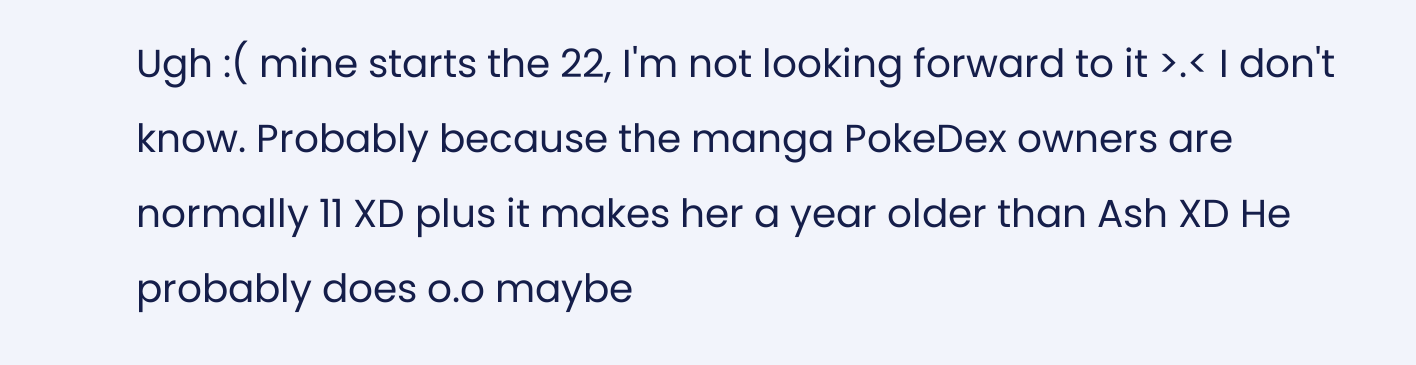Ugh :( mine starts the 22, I'm not looking forward to it >.< I don't know. Probably because the manga PokeDex owners are normally 11 XD plus it makes her a year older than Ash XD He probably does o.o maybe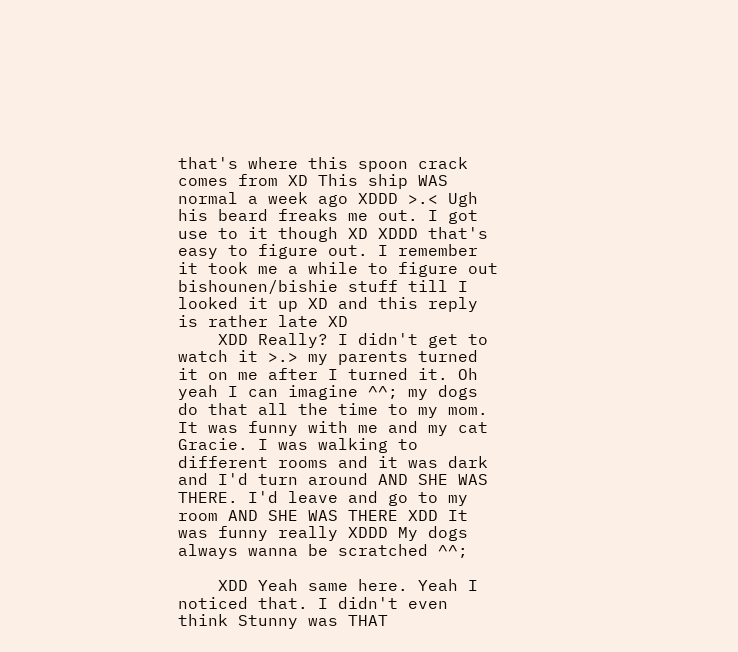that's where this spoon crack comes from XD This ship WAS normal a week ago XDDD >.< Ugh his beard freaks me out. I got use to it though XD XDDD that's easy to figure out. I remember it took me a while to figure out bishounen/bishie stuff till I looked it up XD and this reply is rather late XD
    XDD Really? I didn't get to watch it >.> my parents turned it on me after I turned it. Oh yeah I can imagine ^^; my dogs do that all the time to my mom. It was funny with me and my cat Gracie. I was walking to different rooms and it was dark and I'd turn around AND SHE WAS THERE. I'd leave and go to my room AND SHE WAS THERE XDD It was funny really XDDD My dogs always wanna be scratched ^^;

    XDD Yeah same here. Yeah I noticed that. I didn't even think Stunny was THAT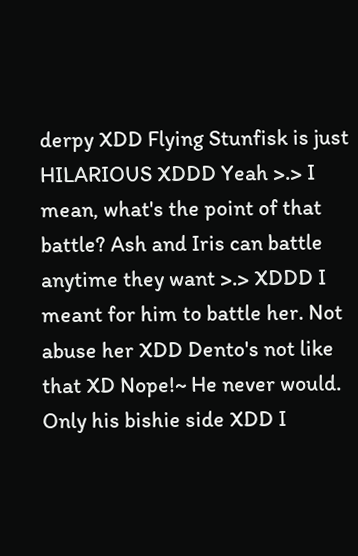derpy XDD Flying Stunfisk is just HILARIOUS XDDD Yeah >.> I mean, what's the point of that battle? Ash and Iris can battle anytime they want >.> XDDD I meant for him to battle her. Not abuse her XDD Dento's not like that XD Nope!~ He never would. Only his bishie side XDD I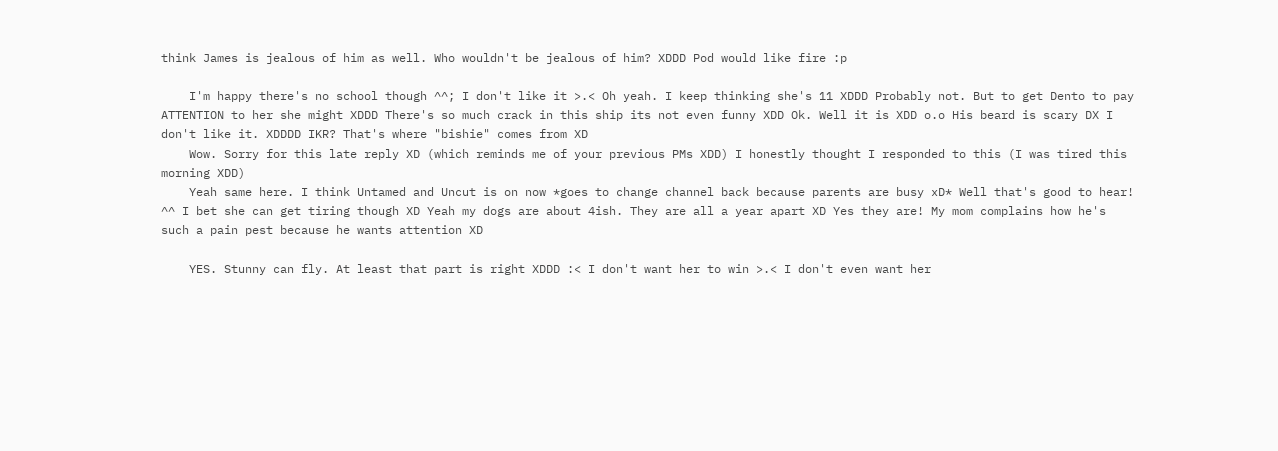think James is jealous of him as well. Who wouldn't be jealous of him? XDDD Pod would like fire :p

    I'm happy there's no school though ^^; I don't like it >.< Oh yeah. I keep thinking she's 11 XDDD Probably not. But to get Dento to pay ATTENTION to her she might XDDD There's so much crack in this ship its not even funny XDD Ok. Well it is XDD o.o His beard is scary DX I don't like it. XDDDD IKR? That's where "bishie" comes from XD
    Wow. Sorry for this late reply XD (which reminds me of your previous PMs XDD) I honestly thought I responded to this (I was tired this morning XDD)
    Yeah same here. I think Untamed and Uncut is on now *goes to change channel back because parents are busy xD* Well that's good to hear! ^^ I bet she can get tiring though XD Yeah my dogs are about 4ish. They are all a year apart XD Yes they are! My mom complains how he's such a pain pest because he wants attention XD

    YES. Stunny can fly. At least that part is right XDDD :< I don't want her to win >.< I don't even want her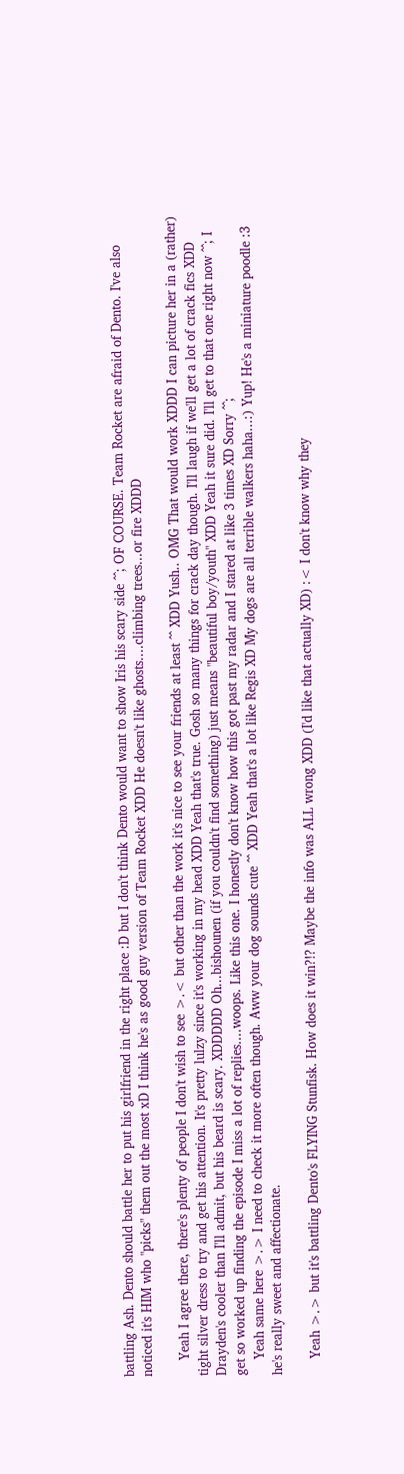battling Ash. Dento should battle her to put his girlfriend in the right place :D but I don't think Dento would want to show Iris his scary side ^^; OF COURSE. Team Rocket are afraid of Dento. I've also noticed it's HIM who "picks" them out the most xD I think he's as good guy version of Team Rocket XDD He doesn't like ghosts....climbing trees...or fire XDDD

    Yeah I agree there, there's plenty of people I don't wish to see >.< but other than the work it's nice to see your friends at least ^^ XDD Yush.. OMG That would work XDDD I can picture her in a (rather) tight silver dress to try and get his attention. It's pretty lulzy since it's working in my head XDD Yeah that's true. Gosh so many things for crack day though. I'll laugh if we'll get a lot of crack fics XDD Drayden's cooler than I'll admit, but his beard is scary. XDDDDD Oh...bishounen (if you couldn't find something) just means "beautiful boy/youth" XDD Yeah it sure did. I'll get to that one right now ^^; I get so worked up finding the episode I miss a lot of replies....woops. Like this one. I honestly don't know how this got past my radar and I stared at like 3 times XD Sorry ^^;
    Yeah same here >.> I need to check it more often though. Aww your dog sounds cute ^^ XDD Yeah that's a lot like Regis XD My dogs are all terrible walkers haha...:) Yup! He's a miniature poodle :3 he's really sweet and affectionate.

    Yeah >.> but it's battling Dento's FLYING Stunfisk. How does it win?!? Maybe the info was ALL wrong XDD (I'd like that actually XD) :< I don't know why they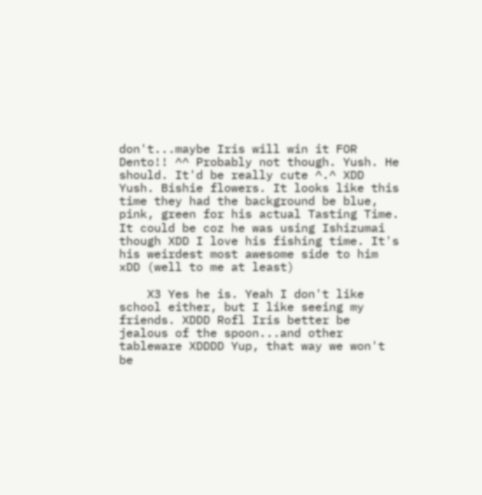don't...maybe Iris will win it FOR Dento!! ^^ Probably not though. Yush. He should. It'd be really cute ^.^ XDD Yush. Bishie flowers. It looks like this time they had the background be blue, pink, green for his actual Tasting Time. It could be coz he was using Ishizumai though XDD I love his fishing time. It's his weirdest most awesome side to him xDD (well to me at least)

    X3 Yes he is. Yeah I don't like school either, but I like seeing my friends. XDDD Rofl Iris better be jealous of the spoon...and other tableware XDDDD Yup, that way we won't be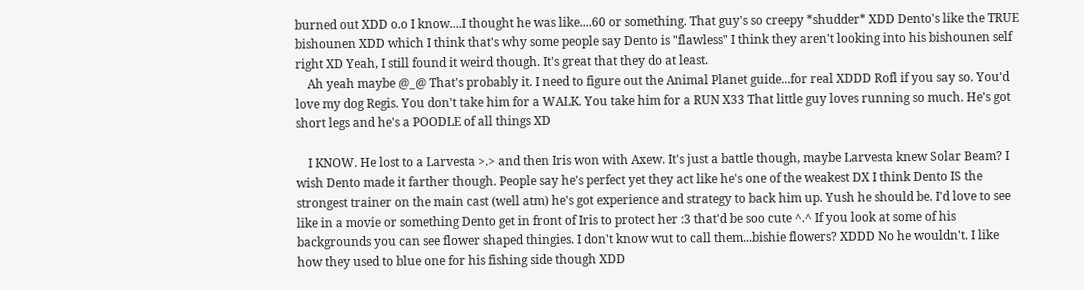burned out XDD o.o I know....I thought he was like....60 or something. That guy's so creepy *shudder* XDD Dento's like the TRUE bishounen XDD which I think that's why some people say Dento is "flawless" I think they aren't looking into his bishounen self right XD Yeah, I still found it weird though. It's great that they do at least.
    Ah yeah maybe @_@ That's probably it. I need to figure out the Animal Planet guide...for real XDDD Rofl if you say so. You'd love my dog Regis. You don't take him for a WALK. You take him for a RUN X33 That little guy loves running so much. He's got short legs and he's a POODLE of all things XD

    I KNOW. He lost to a Larvesta >.> and then Iris won with Axew. It's just a battle though, maybe Larvesta knew Solar Beam? I wish Dento made it farther though. People say he's perfect yet they act like he's one of the weakest DX I think Dento IS the strongest trainer on the main cast (well atm) he's got experience and strategy to back him up. Yush he should be. I'd love to see like in a movie or something Dento get in front of Iris to protect her :3 that'd be soo cute ^.^ If you look at some of his backgrounds you can see flower shaped thingies. I don't know wut to call them...bishie flowers? XDDD No he wouldn't. I like how they used to blue one for his fishing side though XDD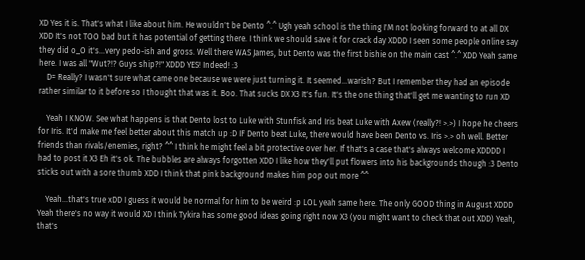XD Yes it is. That's what I like about him. He wouldn't be Dento ^.^ Ugh yeah school is the thing I'M not looking forward to at all DX XDD It's not TOO bad but it has potential of getting there. I think we should save it for crack day XDDD I seen some people online say they did o_O it's...very pedo-ish and gross. Well there WAS James, but Dento was the first bishie on the main cast ^.^ XDD Yeah same here. I was all "Wut?!? Guys ship?!" XDDD YES! Indeed! :3
    D= Really? I wasn't sure what came one because we were just turning it. It seemed...warish? But I remember they had an episode rather similar to it before so I thought that was it. Boo. That sucks DX X3 It's fun. It's the one thing that'll get me wanting to run XD

    Yeah I KNOW. See what happens is that Dento lost to Luke with Stunfisk and Iris beat Luke with Axew (really?! >.>) I hope he cheers for Iris. It'd make me feel better about this match up :D IF Dento beat Luke, there would have been Dento vs. Iris >.> oh well. Better friends than rivals/enemies, right? ^^ I think he might feel a bit protective over her. If that's a case that's always welcome XDDDD I had to post it X3 Eh it's ok. The bubbles are always forgotten XDD I like how they'll put flowers into his backgrounds though :3 Dento sticks out with a sore thumb XDD I think that pink background makes him pop out more ^^

    Yeah...that's true xDD I guess it would be normal for him to be weird :p LOL yeah same here. The only GOOD thing in August XDDD Yeah there's no way it would XD I think Tykira has some good ideas going right now X3 (you might want to check that out XDD) Yeah, that's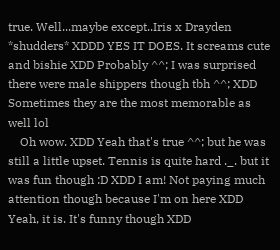true. Well...maybe except..Iris x Drayden *shudders* XDDD YES IT DOES. It screams cute and bishie XDD Probably ^^; I was surprised there were male shippers though tbh ^^; XDD Sometimes they are the most memorable as well lol
    Oh wow. XDD Yeah that's true ^^; but he was still a little upset. Tennis is quite hard ._. but it was fun though :D XDD I am! Not paying much attention though because I'm on here XDD Yeah, it is. It's funny though XDD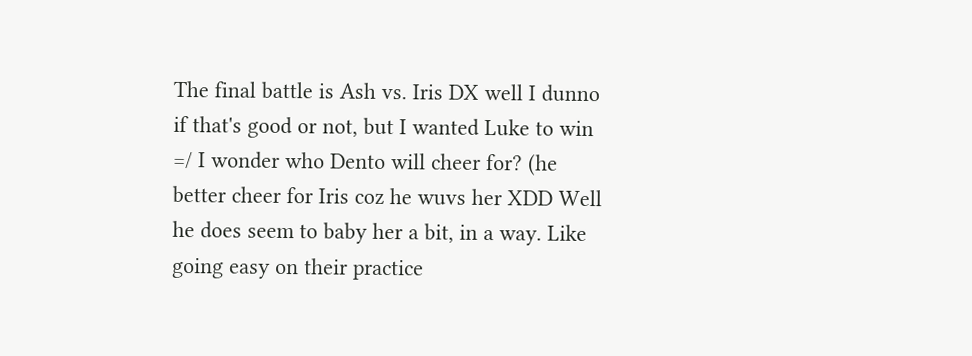The final battle is Ash vs. Iris DX well I dunno if that's good or not, but I wanted Luke to win =/ I wonder who Dento will cheer for? (he better cheer for Iris coz he wuvs her XDD Well he does seem to baby her a bit, in a way. Like going easy on their practice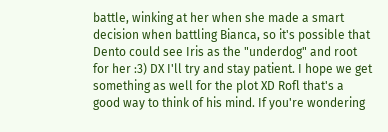battle, winking at her when she made a smart decision when battling Bianca, so it's possible that Dento could see Iris as the "underdog" and root for her :3) DX I'll try and stay patient. I hope we get something as well for the plot XD Rofl that's a good way to think of his mind. If you're wondering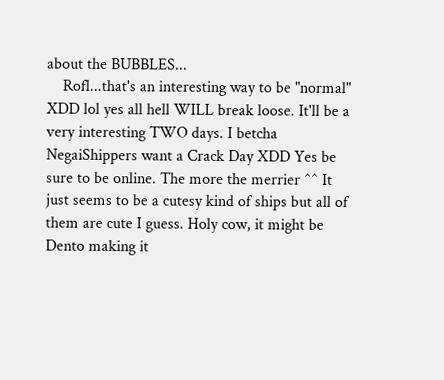about the BUBBLES...
    Rofl...that's an interesting way to be "normal" XDD lol yes all hell WILL break loose. It'll be a very interesting TWO days. I betcha NegaiShippers want a Crack Day XDD Yes be sure to be online. The more the merrier ^^ It just seems to be a cutesy kind of ships but all of them are cute I guess. Holy cow, it might be Dento making it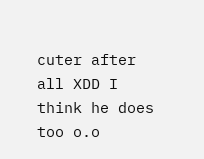cuter after all XDD I think he does too o.o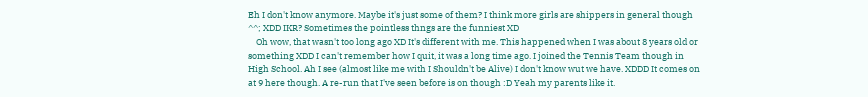Eh I don't know anymore. Maybe it's just some of them? I think more girls are shippers in general though ^^; XDD IKR? Sometimes the pointless thngs are the funniest XD
    Oh wow, that wasn't too long ago XD It's different with me. This happened when I was about 8 years old or something XDD I can't remember how I quit, it was a long time ago. I joined the Tennis Team though in High School. Ah I see (almost like me with I Shouldn't be Alive) I don't know wut we have. XDDD It comes on at 9 here though. A re-run that I've seen before is on though :D Yeah my parents like it.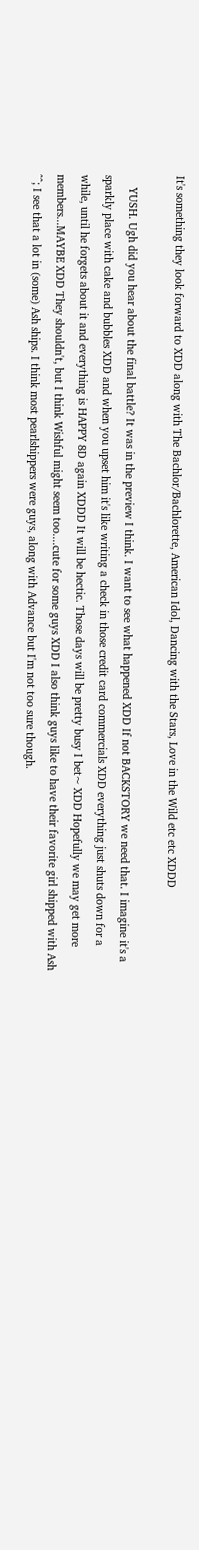It's something they look forward to XDD along with The Bachlor/Bachlorette, American Idol, Dancing with the Stars, Love in the Wild etc etc XDDD

    YUSH. Ugh did you hear about the final battle? It was in the preview I think. I want to see what happened XDD If not BACKSTORY we need that. I imagine it's a sparkly place with cake and bubbles XDD and when you upset him it's like writing a check in those credit card commercials XDD everything just shuts down for a while, until he forgets about it and everything is HAPPY 8D again XDDD It will be hectic. Those days will be pretty busy I bet~ XDD Hopefully we may get more members...MAYBE XDD They shouldn't, but I think Wishful might seem too....cute for some guys XDD I also think guys like to have their favorite girl shipped with Ash ^^; I see that a lot in (some) Ash ships. I think most pearlshippers were guys, along with Advance but I'm not too sure though.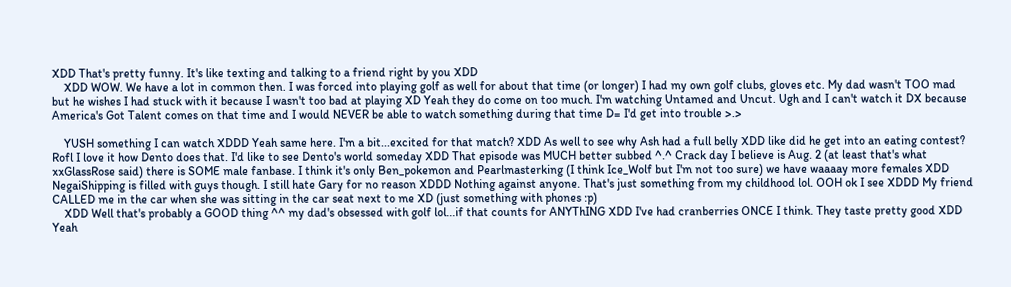XDD That's pretty funny. It's like texting and talking to a friend right by you XDD
    XDD WOW. We have a lot in common then. I was forced into playing golf as well for about that time (or longer) I had my own golf clubs, gloves etc. My dad wasn't TOO mad but he wishes I had stuck with it because I wasn't too bad at playing XD Yeah they do come on too much. I'm watching Untamed and Uncut. Ugh and I can't watch it DX because America's Got Talent comes on that time and I would NEVER be able to watch something during that time D= I'd get into trouble >.>

    YUSH something I can watch XDDD Yeah same here. I'm a bit...excited for that match? XDD As well to see why Ash had a full belly XDD like did he get into an eating contest? Rofl I love it how Dento does that. I'd like to see Dento's world someday XDD That episode was MUCH better subbed ^.^ Crack day I believe is Aug. 2 (at least that's what xxGlassRose said) there is SOME male fanbase. I think it's only Ben_pokemon and Pearlmasterking (I think Ice_Wolf but I'm not too sure) we have waaaay more females XDD NegaiShipping is filled with guys though. I still hate Gary for no reason XDDD Nothing against anyone. That's just something from my childhood lol. OOH ok I see XDDD My friend CALLED me in the car when she was sitting in the car seat next to me XD (just something with phones :p)
    XDD Well that's probably a GOOD thing ^^ my dad's obsessed with golf lol...if that counts for ANYThING XDD I've had cranberries ONCE I think. They taste pretty good XDD Yeah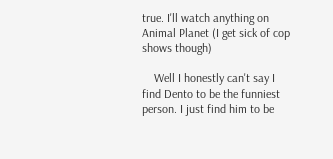true. I'll watch anything on Animal Planet (I get sick of cop shows though)

    Well I honestly can't say I find Dento to be the funniest person. I just find him to be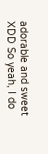adorable and sweet XDD So yeah, I do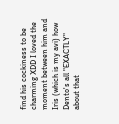find his cockiness to be charming XDD I loved the moment between him and Iris (which is my avi) how Dento's all "EXACTLY" about that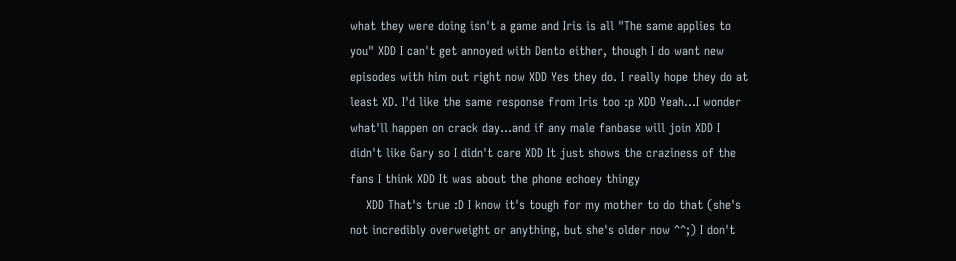what they were doing isn't a game and Iris is all "The same applies to you" XDD I can't get annoyed with Dento either, though I do want new episodes with him out right now XDD Yes they do. I really hope they do at least XD. I'd like the same response from Iris too :p XDD Yeah...I wonder what'll happen on crack day...and if any male fanbase will join XDD I didn't like Gary so I didn't care XDD It just shows the craziness of the fans I think XDD It was about the phone echoey thingy
    XDD That's true :D I know it's tough for my mother to do that (she's not incredibly overweight or anything, but she's older now ^^;) I don't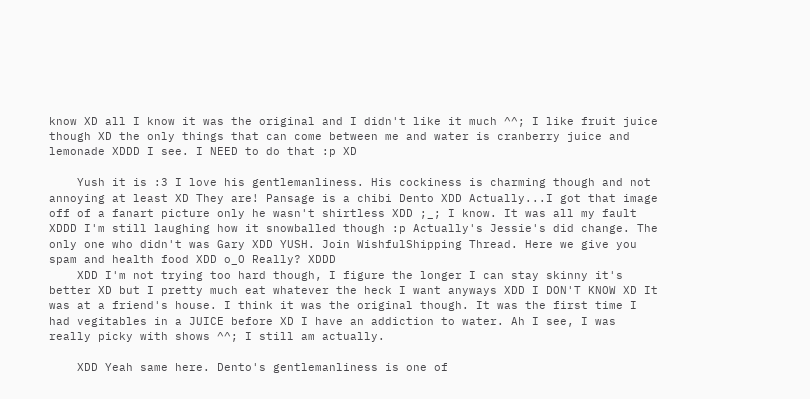know XD all I know it was the original and I didn't like it much ^^; I like fruit juice though XD the only things that can come between me and water is cranberry juice and lemonade XDDD I see. I NEED to do that :p XD

    Yush it is :3 I love his gentlemanliness. His cockiness is charming though and not annoying at least XD They are! Pansage is a chibi Dento XDD Actually...I got that image off of a fanart picture only he wasn't shirtless XDD ;_; I know. It was all my fault XDDD I'm still laughing how it snowballed though :p Actually's Jessie's did change. The only one who didn't was Gary XDD YUSH. Join WishfulShipping Thread. Here we give you spam and health food XDD o_O Really? XDDD
    XDD I'm not trying too hard though, I figure the longer I can stay skinny it's better XD but I pretty much eat whatever the heck I want anyways XDD I DON'T KNOW XD It was at a friend's house. I think it was the original though. It was the first time I had vegitables in a JUICE before XD I have an addiction to water. Ah I see, I was really picky with shows ^^; I still am actually.

    XDD Yeah same here. Dento's gentlemanliness is one of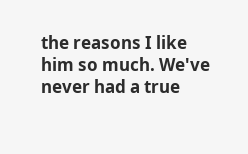the reasons I like him so much. We've never had a true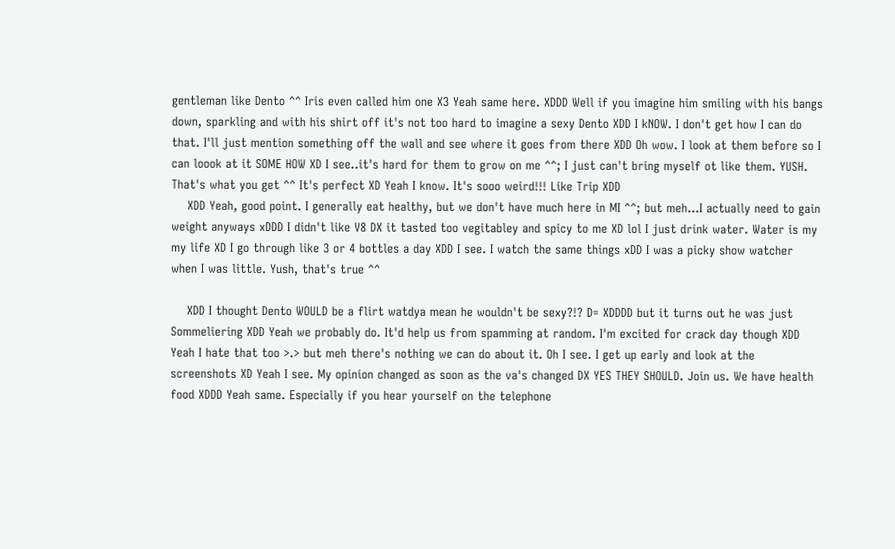gentleman like Dento ^^ Iris even called him one X3 Yeah same here. XDDD Well if you imagine him smiling with his bangs down, sparkling and with his shirt off it's not too hard to imagine a sexy Dento XDD I kNOW. I don't get how I can do that. I'll just mention something off the wall and see where it goes from there XDD Oh wow. I look at them before so I can loook at it SOME HOW XD I see..it's hard for them to grow on me ^^; I just can't bring myself ot like them. YUSH. That's what you get ^^ It's perfect XD Yeah I know. It's sooo weird!!! Like Trip XDD
    XDD Yeah, good point. I generally eat healthy, but we don't have much here in MI ^^; but meh...I actually need to gain weight anyways xDDD I didn't like V8 DX it tasted too vegitabley and spicy to me XD lol I just drink water. Water is my my life XD I go through like 3 or 4 bottles a day XDD I see. I watch the same things xDD I was a picky show watcher when I was little. Yush, that's true ^^

    XDD I thought Dento WOULD be a flirt watdya mean he wouldn't be sexy?!? D= XDDDD but it turns out he was just Sommeliering XDD Yeah we probably do. It'd help us from spamming at random. I'm excited for crack day though XDD Yeah I hate that too >.> but meh there's nothing we can do about it. Oh I see. I get up early and look at the screenshots XD Yeah I see. My opinion changed as soon as the va's changed DX YES THEY SHOULD. Join us. We have health food XDDD Yeah same. Especially if you hear yourself on the telephone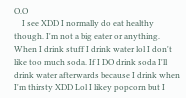O.O
    I see XDD I normally do eat healthy though. I'm not a big eater or anything. When I drink stuff I drink water lol I don't like too much soda. If I DO drink soda I'll drink water afterwards because I drink when I'm thirsty XDD Lol I likey popcorn but I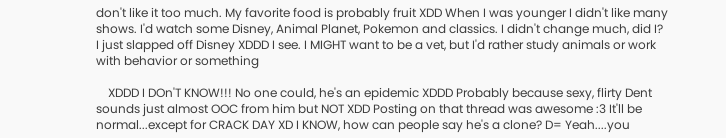don't like it too much. My favorite food is probably fruit XDD When I was younger I didn't like many shows. I'd watch some Disney, Animal Planet, Pokemon and classics. I didn't change much, did I? I just slapped off Disney XDDD I see. I MIGHT want to be a vet, but I'd rather study animals or work with behavior or something

    XDDD I DOn'T KNOW!!! No one could, he's an epidemic XDDD Probably because sexy, flirty Dent sounds just almost OOC from him but NOT XDD Posting on that thread was awesome :3 It'll be normal...except for CRACK DAY XD I KNOW, how can people say he's a clone? D= Yeah....you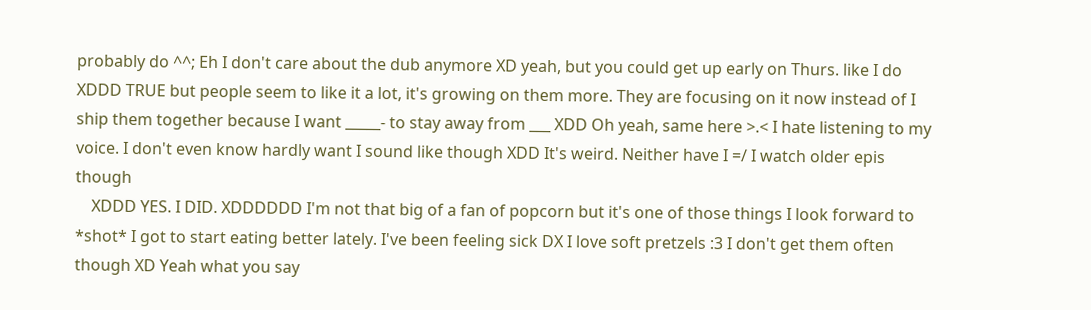probably do ^^; Eh I don't care about the dub anymore XD yeah, but you could get up early on Thurs. like I do XDDD TRUE but people seem to like it a lot, it's growing on them more. They are focusing on it now instead of I ship them together because I want _____- to stay away from ___ XDD Oh yeah, same here >.< I hate listening to my voice. I don't even know hardly want I sound like though XDD It's weird. Neither have I =/ I watch older epis though
    XDDD YES. I DID. XDDDDDD I'm not that big of a fan of popcorn but it's one of those things I look forward to *shot* I got to start eating better lately. I've been feeling sick DX I love soft pretzels :3 I don't get them often though XD Yeah what you say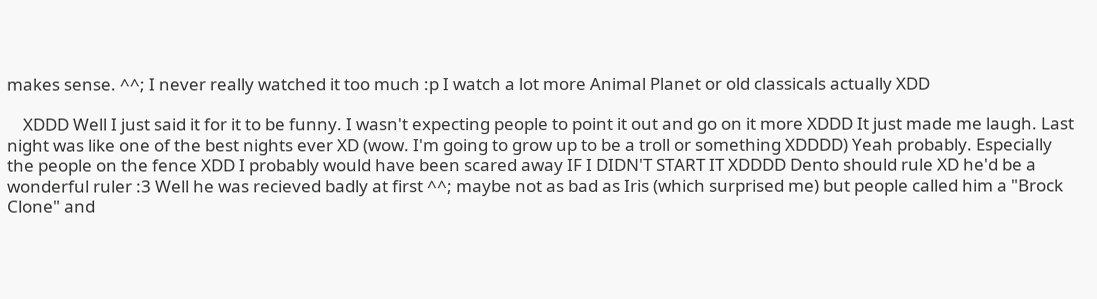makes sense. ^^; I never really watched it too much :p I watch a lot more Animal Planet or old classicals actually XDD

    XDDD Well I just said it for it to be funny. I wasn't expecting people to point it out and go on it more XDDD It just made me laugh. Last night was like one of the best nights ever XD (wow. I'm going to grow up to be a troll or something XDDDD) Yeah probably. Especially the people on the fence XDD I probably would have been scared away IF I DIDN'T START IT XDDDD Dento should rule XD he'd be a wonderful ruler :3 Well he was recieved badly at first ^^; maybe not as bad as Iris (which surprised me) but people called him a "Brock Clone" and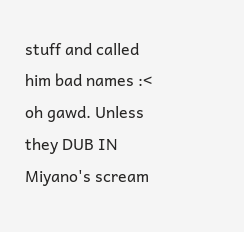stuff and called him bad names :< oh gawd. Unless they DUB IN Miyano's scream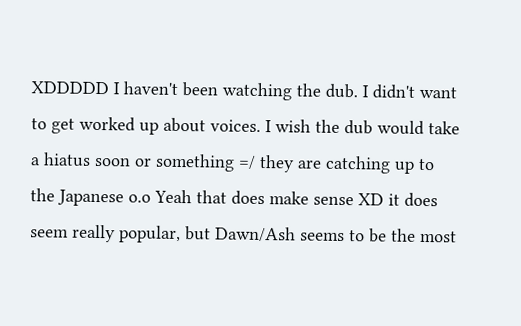XDDDDD I haven't been watching the dub. I didn't want to get worked up about voices. I wish the dub would take a hiatus soon or something =/ they are catching up to the Japanese o.o Yeah that does make sense XD it does seem really popular, but Dawn/Ash seems to be the most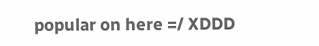popular on here =/ XDDD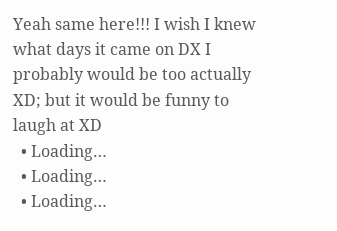Yeah same here!!! I wish I knew what days it came on DX I probably would be too actually XD; but it would be funny to laugh at XD
  • Loading…
  • Loading…
  • Loading…